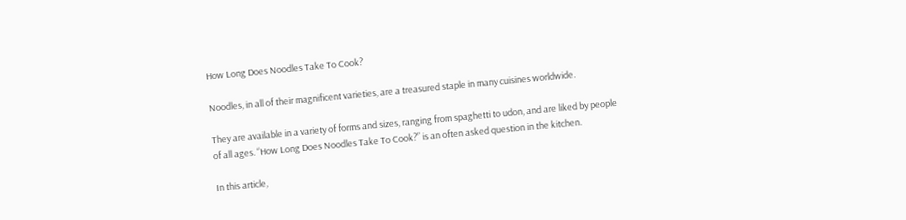How Long Does Noodles Take To Cook?

Noodles, in all of their magnificent varieties, are a treasured staple in many cuisines worldwide.

They are available in a variety of forms and sizes, ranging from spaghetti to udon, and are liked by people of all ages. “How Long Does Noodles Take To Cook?” is an often asked question in the kitchen.

In this article,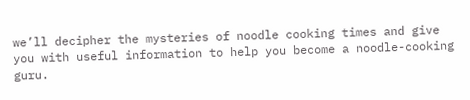we’ll decipher the mysteries of noodle cooking times and give you with useful information to help you become a noodle-cooking guru.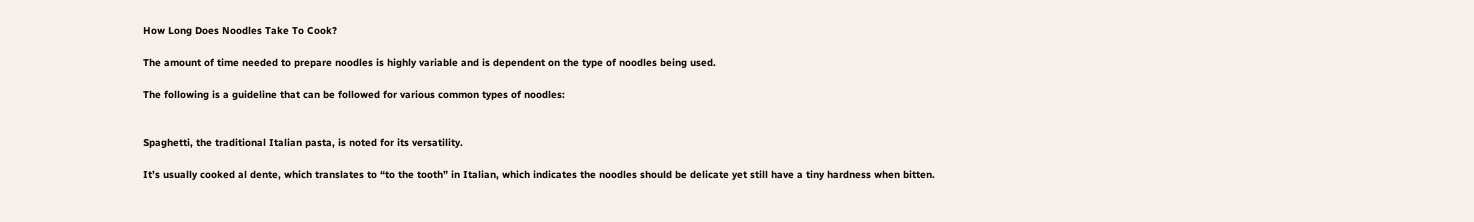How Long Does Noodles Take To Cook?

The amount of time needed to prepare noodles is highly variable and is dependent on the type of noodles being used.

The following is a guideline that can be followed for various common types of noodles:


Spaghetti, the traditional Italian pasta, is noted for its versatility.

It’s usually cooked al dente, which translates to “to the tooth” in Italian, which indicates the noodles should be delicate yet still have a tiny hardness when bitten.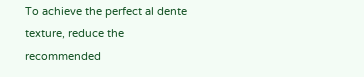To achieve the perfect al dente texture, reduce the recommended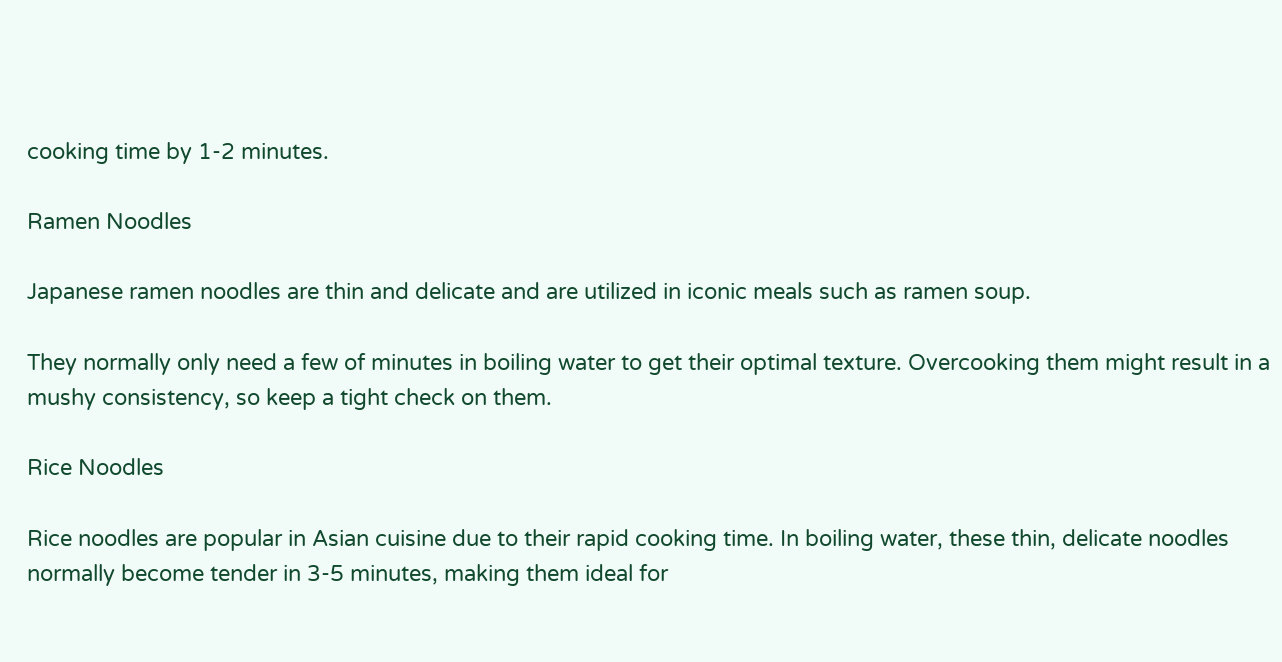cooking time by 1-2 minutes.

Ramen Noodles

Japanese ramen noodles are thin and delicate and are utilized in iconic meals such as ramen soup.

They normally only need a few of minutes in boiling water to get their optimal texture. Overcooking them might result in a mushy consistency, so keep a tight check on them.

Rice Noodles

Rice noodles are popular in Asian cuisine due to their rapid cooking time. In boiling water, these thin, delicate noodles normally become tender in 3-5 minutes, making them ideal for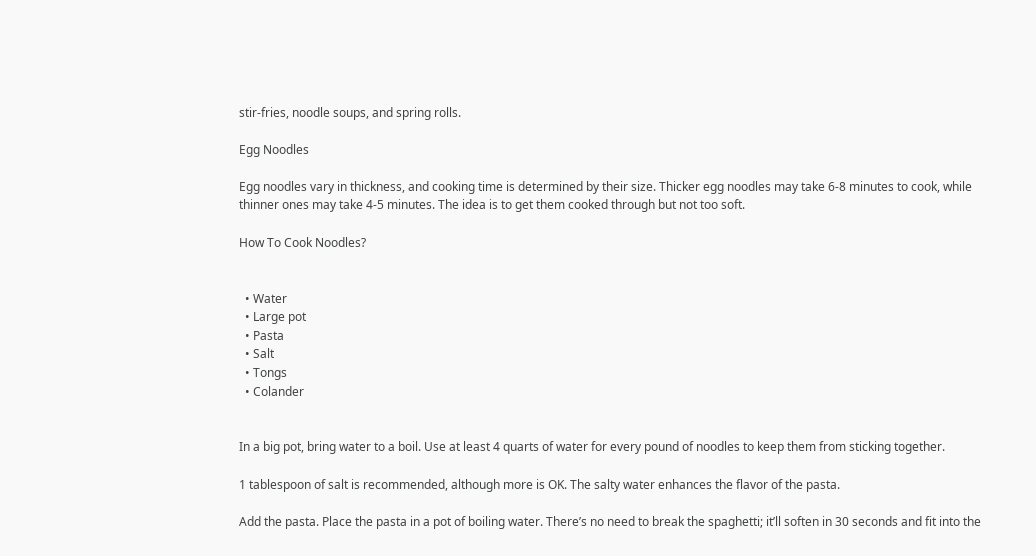stir-fries, noodle soups, and spring rolls.

Egg Noodles

Egg noodles vary in thickness, and cooking time is determined by their size. Thicker egg noodles may take 6-8 minutes to cook, while thinner ones may take 4-5 minutes. The idea is to get them cooked through but not too soft.

How To Cook Noodles?


  • Water
  • Large pot
  • Pasta
  • Salt
  • Tongs
  • Colander


In a big pot, bring water to a boil. Use at least 4 quarts of water for every pound of noodles to keep them from sticking together.

1 tablespoon of salt is recommended, although more is OK. The salty water enhances the flavor of the pasta.

Add the pasta. Place the pasta in a pot of boiling water. There’s no need to break the spaghetti; it’ll soften in 30 seconds and fit into the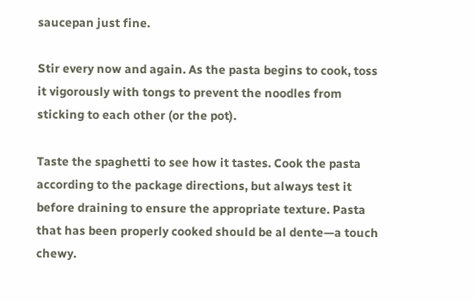saucepan just fine.

Stir every now and again. As the pasta begins to cook, toss it vigorously with tongs to prevent the noodles from sticking to each other (or the pot).

Taste the spaghetti to see how it tastes. Cook the pasta according to the package directions, but always test it before draining to ensure the appropriate texture. Pasta that has been properly cooked should be al dente—a touch chewy.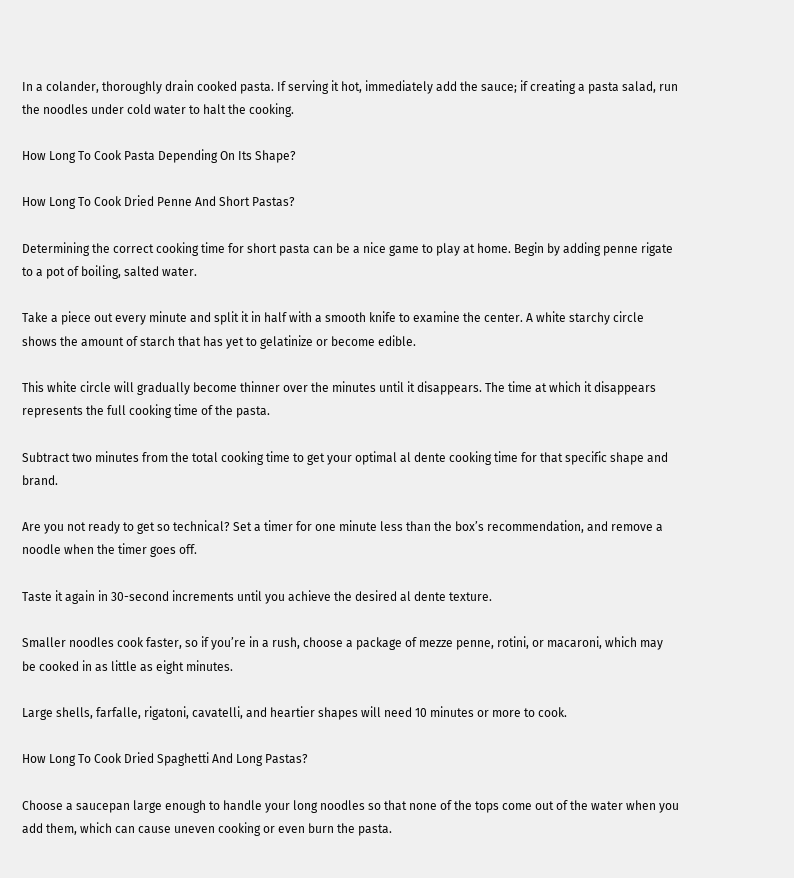In a colander, thoroughly drain cooked pasta. If serving it hot, immediately add the sauce; if creating a pasta salad, run the noodles under cold water to halt the cooking.

How Long To Cook Pasta Depending On Its Shape?

How Long To Cook Dried Penne And Short Pastas?

Determining the correct cooking time for short pasta can be a nice game to play at home. Begin by adding penne rigate to a pot of boiling, salted water.

Take a piece out every minute and split it in half with a smooth knife to examine the center. A white starchy circle shows the amount of starch that has yet to gelatinize or become edible.

This white circle will gradually become thinner over the minutes until it disappears. The time at which it disappears represents the full cooking time of the pasta.

Subtract two minutes from the total cooking time to get your optimal al dente cooking time for that specific shape and brand.

Are you not ready to get so technical? Set a timer for one minute less than the box’s recommendation, and remove a noodle when the timer goes off.

Taste it again in 30-second increments until you achieve the desired al dente texture.

Smaller noodles cook faster, so if you’re in a rush, choose a package of mezze penne, rotini, or macaroni, which may be cooked in as little as eight minutes.

Large shells, farfalle, rigatoni, cavatelli, and heartier shapes will need 10 minutes or more to cook.

How Long To Cook Dried Spaghetti And Long Pastas?

Choose a saucepan large enough to handle your long noodles so that none of the tops come out of the water when you add them, which can cause uneven cooking or even burn the pasta.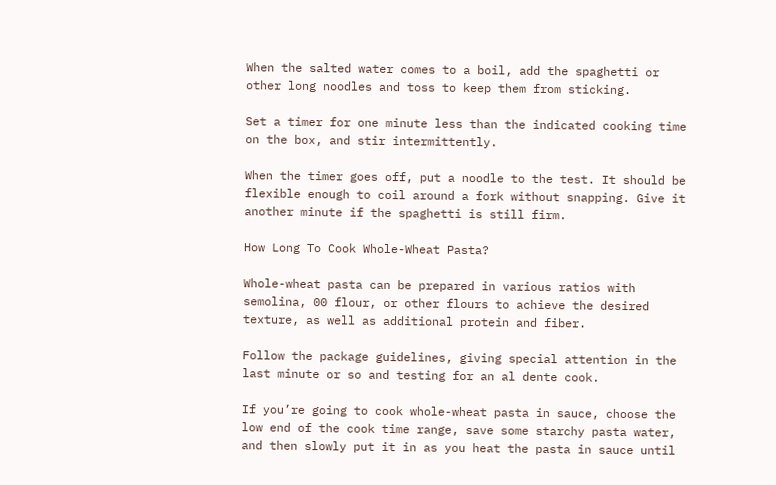When the salted water comes to a boil, add the spaghetti or other long noodles and toss to keep them from sticking.

Set a timer for one minute less than the indicated cooking time on the box, and stir intermittently.

When the timer goes off, put a noodle to the test. It should be flexible enough to coil around a fork without snapping. Give it another minute if the spaghetti is still firm.

How Long To Cook Whole-Wheat Pasta?

Whole-wheat pasta can be prepared in various ratios with semolina, 00 flour, or other flours to achieve the desired texture, as well as additional protein and fiber.

Follow the package guidelines, giving special attention in the last minute or so and testing for an al dente cook.

If you’re going to cook whole-wheat pasta in sauce, choose the low end of the cook time range, save some starchy pasta water, and then slowly put it in as you heat the pasta in sauce until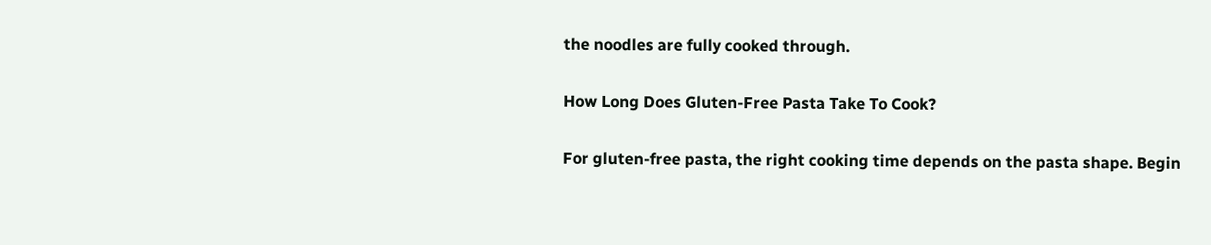the noodles are fully cooked through.

How Long Does Gluten-Free Pasta Take To Cook?

For gluten-free pasta, the right cooking time depends on the pasta shape. Begin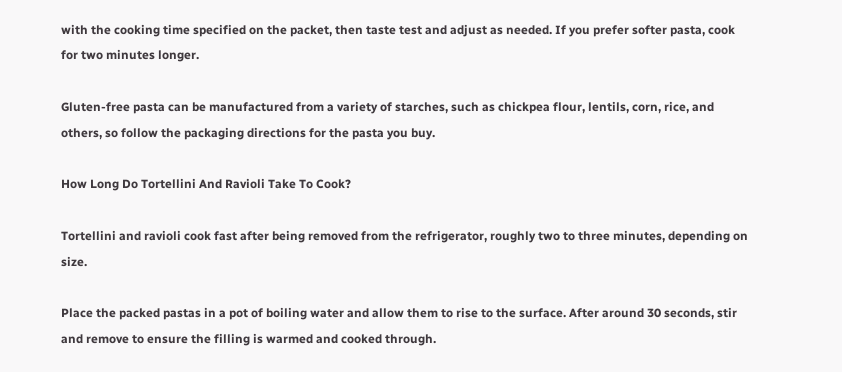with the cooking time specified on the packet, then taste test and adjust as needed. If you prefer softer pasta, cook for two minutes longer.

Gluten-free pasta can be manufactured from a variety of starches, such as chickpea flour, lentils, corn, rice, and others, so follow the packaging directions for the pasta you buy.

How Long Do Tortellini And Ravioli Take To Cook?

Tortellini and ravioli cook fast after being removed from the refrigerator, roughly two to three minutes, depending on size.

Place the packed pastas in a pot of boiling water and allow them to rise to the surface. After around 30 seconds, stir and remove to ensure the filling is warmed and cooked through.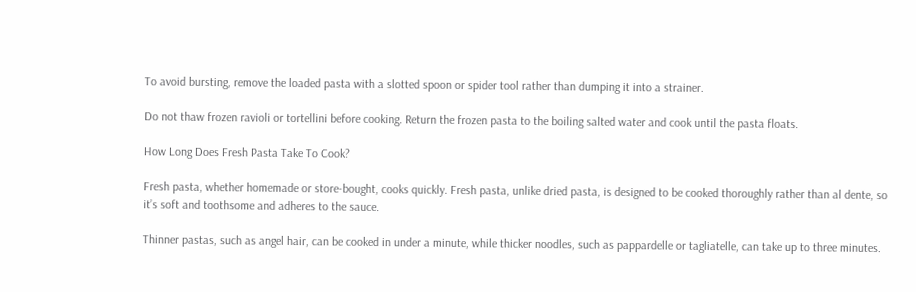To avoid bursting, remove the loaded pasta with a slotted spoon or spider tool rather than dumping it into a strainer.

Do not thaw frozen ravioli or tortellini before cooking. Return the frozen pasta to the boiling salted water and cook until the pasta floats.

How Long Does Fresh Pasta Take To Cook?

Fresh pasta, whether homemade or store-bought, cooks quickly. Fresh pasta, unlike dried pasta, is designed to be cooked thoroughly rather than al dente, so it’s soft and toothsome and adheres to the sauce.

Thinner pastas, such as angel hair, can be cooked in under a minute, while thicker noodles, such as pappardelle or tagliatelle, can take up to three minutes.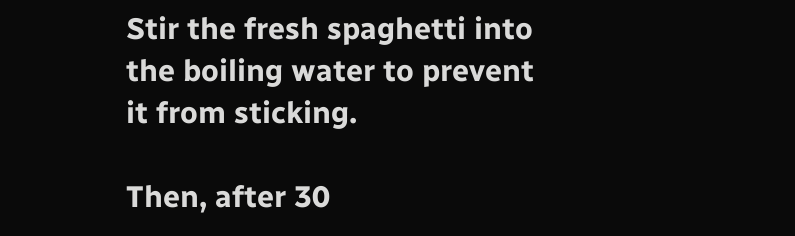Stir the fresh spaghetti into the boiling water to prevent it from sticking.

Then, after 30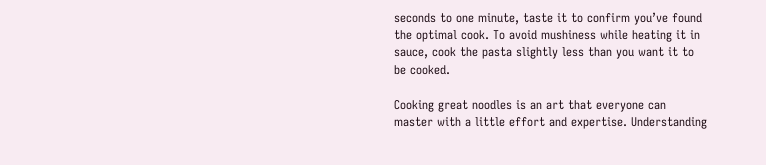seconds to one minute, taste it to confirm you’ve found the optimal cook. To avoid mushiness while heating it in sauce, cook the pasta slightly less than you want it to be cooked.

Cooking great noodles is an art that everyone can master with a little effort and expertise. Understanding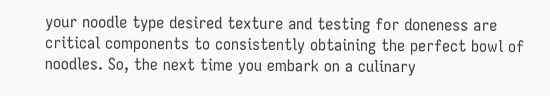your noodle type desired texture and testing for doneness are critical components to consistently obtaining the perfect bowl of noodles. So, the next time you embark on a culinary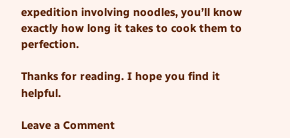expedition involving noodles, you’ll know exactly how long it takes to cook them to perfection.

Thanks for reading. I hope you find it helpful.

Leave a Comment